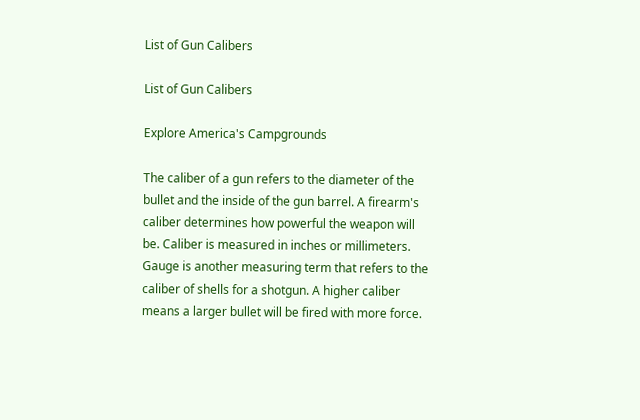List of Gun Calibers

List of Gun Calibers

Explore America's Campgrounds

The caliber of a gun refers to the diameter of the bullet and the inside of the gun barrel. A firearm's caliber determines how powerful the weapon will be. Caliber is measured in inches or millimeters. Gauge is another measuring term that refers to the caliber of shells for a shotgun. A higher caliber means a larger bullet will be fired with more force.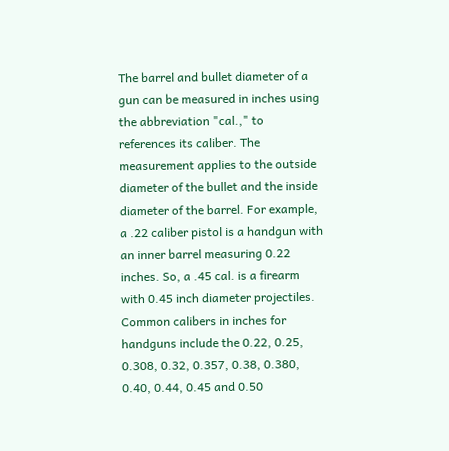The barrel and bullet diameter of a gun can be measured in inches using the abbreviation "cal.," to references its caliber. The measurement applies to the outside diameter of the bullet and the inside diameter of the barrel. For example, a .22 caliber pistol is a handgun with an inner barrel measuring 0.22 inches. So, a .45 cal. is a firearm with 0.45 inch diameter projectiles. Common calibers in inches for handguns include the 0.22, 0.25, 0.308, 0.32, 0.357, 0.38, 0.380, 0.40, 0.44, 0.45 and 0.50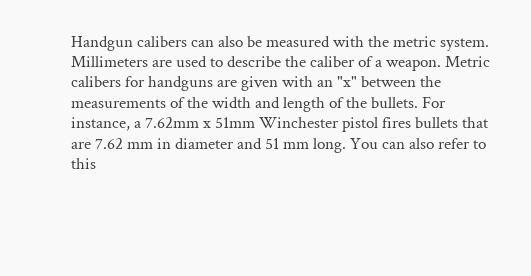Handgun calibers can also be measured with the metric system. Millimeters are used to describe the caliber of a weapon. Metric calibers for handguns are given with an "x" between the measurements of the width and length of the bullets. For instance, a 7.62mm x 51mm Winchester pistol fires bullets that are 7.62 mm in diameter and 51 mm long. You can also refer to this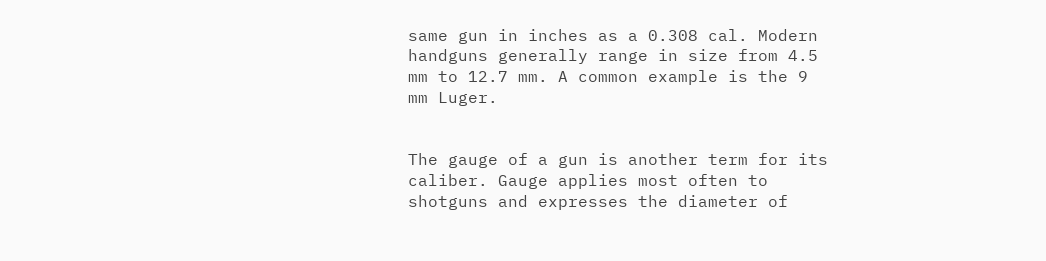same gun in inches as a 0.308 cal. Modern handguns generally range in size from 4.5 mm to 12.7 mm. A common example is the 9 mm Luger.


The gauge of a gun is another term for its caliber. Gauge applies most often to shotguns and expresses the diameter of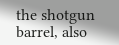the shotgun barrel, also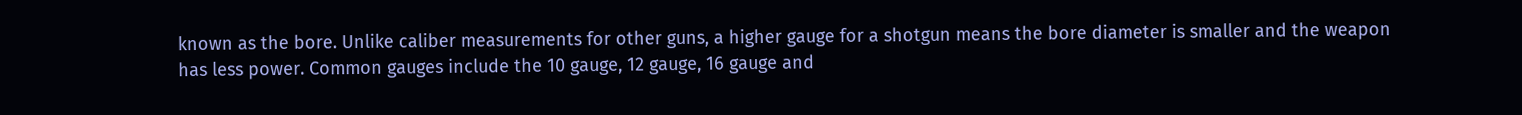known as the bore. Unlike caliber measurements for other guns, a higher gauge for a shotgun means the bore diameter is smaller and the weapon has less power. Common gauges include the 10 gauge, 12 gauge, 16 gauge and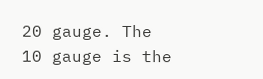20 gauge. The 10 gauge is the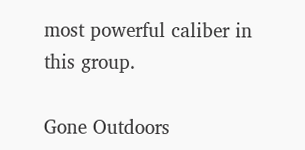most powerful caliber in this group.

Gone Outdoors